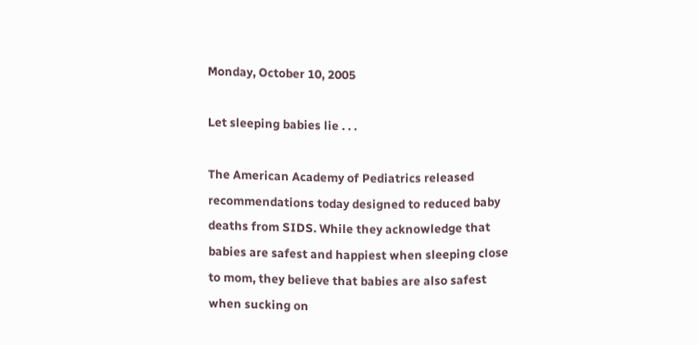Monday, October 10, 2005

Let sleeping babies lie . . .

The American Academy of Pediatrics released recommendations today designed to reduced baby deaths from SIDS. While they acknowledge that babies are safest and happiest when sleeping close to mom, they believe that babies are also safest when sucking on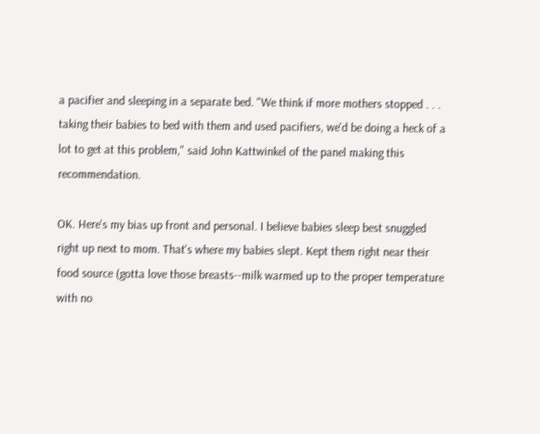a pacifier and sleeping in a separate bed. "We think if more mothers stopped . . . taking their babies to bed with them and used pacifiers, we'd be doing a heck of a lot to get at this problem," said John Kattwinkel of the panel making this recommendation.

OK. Here's my bias up front and personal. I believe babies sleep best snuggled right up next to mom. That's where my babies slept. Kept them right near their food source (gotta love those breasts--milk warmed up to the proper temperature with no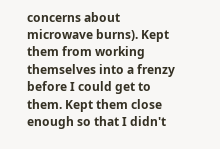concerns about microwave burns). Kept them from working themselves into a frenzy before I could get to them. Kept them close enough so that I didn't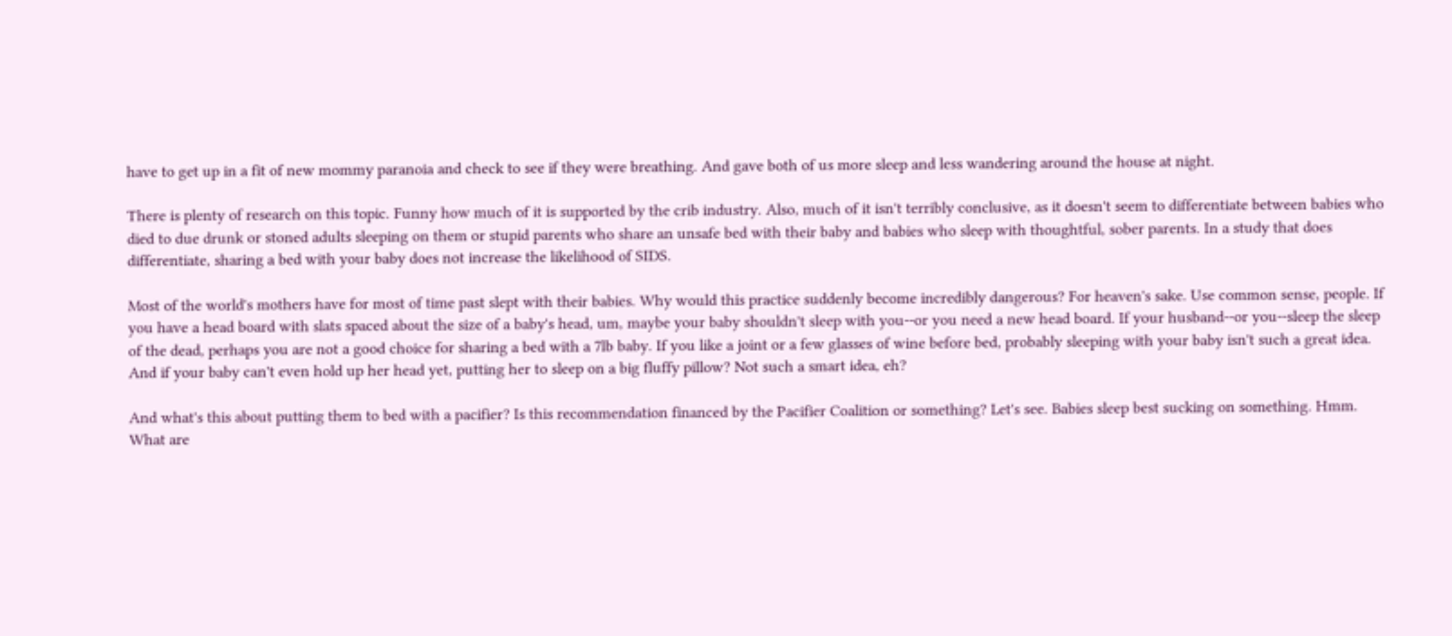have to get up in a fit of new mommy paranoia and check to see if they were breathing. And gave both of us more sleep and less wandering around the house at night.

There is plenty of research on this topic. Funny how much of it is supported by the crib industry. Also, much of it isn't terribly conclusive, as it doesn't seem to differentiate between babies who died to due drunk or stoned adults sleeping on them or stupid parents who share an unsafe bed with their baby and babies who sleep with thoughtful, sober parents. In a study that does differentiate, sharing a bed with your baby does not increase the likelihood of SIDS.

Most of the world's mothers have for most of time past slept with their babies. Why would this practice suddenly become incredibly dangerous? For heaven's sake. Use common sense, people. If you have a head board with slats spaced about the size of a baby's head, um, maybe your baby shouldn't sleep with you--or you need a new head board. If your husband--or you--sleep the sleep of the dead, perhaps you are not a good choice for sharing a bed with a 7lb baby. If you like a joint or a few glasses of wine before bed, probably sleeping with your baby isn't such a great idea. And if your baby can't even hold up her head yet, putting her to sleep on a big fluffy pillow? Not such a smart idea, eh?

And what's this about putting them to bed with a pacifier? Is this recommendation financed by the Pacifier Coalition or something? Let's see. Babies sleep best sucking on something. Hmm. What are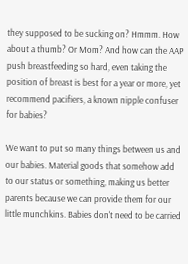they supposed to be sucking on? Hmmm. How about a thumb? Or Mom? And how can the AAP push breastfeeding so hard, even taking the position of breast is best for a year or more, yet recommend pacifiers, a known nipple confuser for babies?

We want to put so many things between us and our babies. Material goods that somehow add to our status or something, making us better parents because we can provide them for our little munchkins. Babies don't need to be carried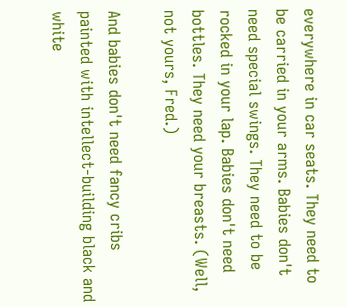everywhere in car seats. They need to be carried in your arms. Babies don't need special swings. They need to be rocked in your lap. Babies don't need bottles. They need your breasts. (Well, not yours, Fred.)

And babies don't need fancy cribs painted with intellect-building black and white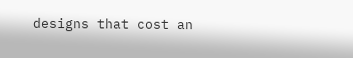designs that cost an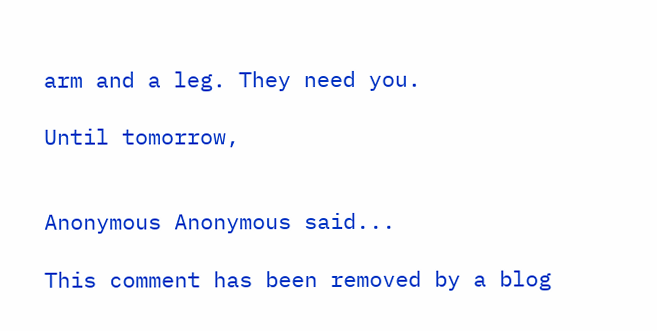arm and a leg. They need you.

Until tomorrow,


Anonymous Anonymous said...

This comment has been removed by a blog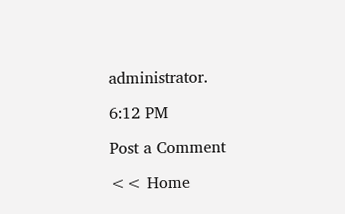administrator.

6:12 PM

Post a Comment

<< Home